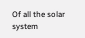Of all the solar system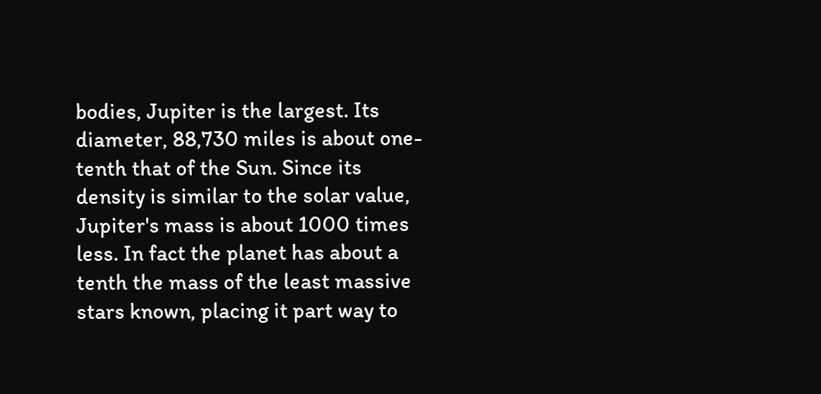bodies, Jupiter is the largest. Its diameter, 88,730 miles is about one-tenth that of the Sun. Since its density is similar to the solar value, Jupiter's mass is about 1000 times less. In fact the planet has about a tenth the mass of the least massive stars known, placing it part way to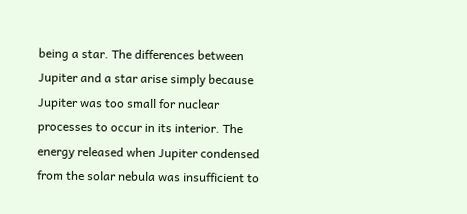being a star. The differences between Jupiter and a star arise simply because Jupiter was too small for nuclear processes to occur in its interior. The energy released when Jupiter condensed from the solar nebula was insufficient to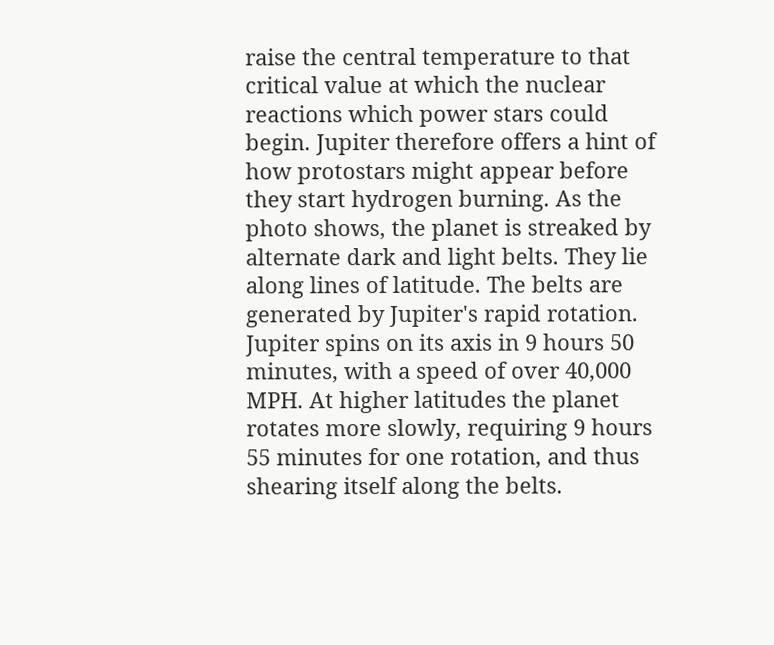raise the central temperature to that critical value at which the nuclear reactions which power stars could begin. Jupiter therefore offers a hint of how protostars might appear before they start hydrogen burning. As the photo shows, the planet is streaked by alternate dark and light belts. They lie along lines of latitude. The belts are generated by Jupiter's rapid rotation. Jupiter spins on its axis in 9 hours 50 minutes, with a speed of over 40,000 MPH. At higher latitudes the planet rotates more slowly, requiring 9 hours 55 minutes for one rotation, and thus shearing itself along the belts.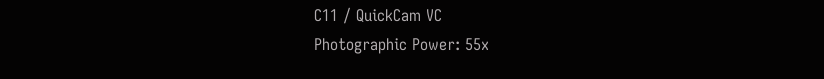C11 / QuickCam VC
Photographic Power: 55x